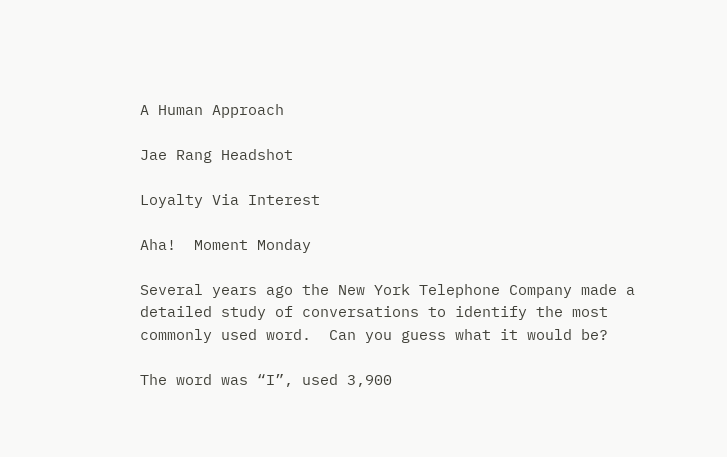A Human Approach

Jae Rang Headshot

Loyalty Via Interest

Aha!  Moment Monday

Several years ago the New York Telephone Company made a detailed study of conversations to identify the most commonly used word.  Can you guess what it would be?

The word was “I”, used 3,900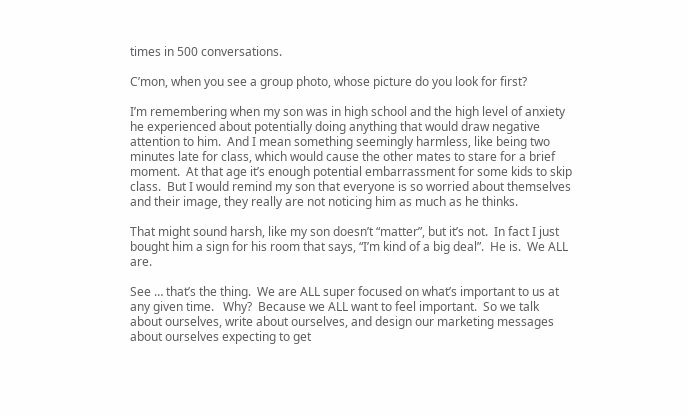times in 500 conversations.

C’mon, when you see a group photo, whose picture do you look for first?

I’m remembering when my son was in high school and the high level of anxiety he experienced about potentially doing anything that would draw negative attention to him.  And I mean something seemingly harmless, like being two minutes late for class, which would cause the other mates to stare for a brief moment.  At that age it’s enough potential embarrassment for some kids to skip class.  But I would remind my son that everyone is so worried about themselves and their image, they really are not noticing him as much as he thinks.

That might sound harsh, like my son doesn’t “matter”, but it’s not.  In fact I just bought him a sign for his room that says, “I’m kind of a big deal”.  He is.  We ALL are.

See … that’s the thing.  We are ALL super focused on what’s important to us at any given time.   Why?  Because we ALL want to feel important.  So we talk about ourselves, write about ourselves, and design our marketing messages about ourselves expecting to get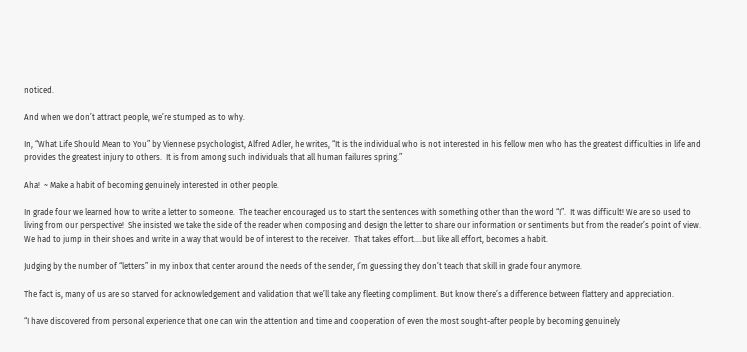noticed.

And when we don’t attract people, we’re stumped as to why.

In, “What Life Should Mean to You” by Viennese psychologist, Alfred Adler, he writes, “It is the individual who is not interested in his fellow men who has the greatest difficulties in life and provides the greatest injury to others.  It is from among such individuals that all human failures spring.”

Aha!  ~ Make a habit of becoming genuinely interested in other people.

In grade four we learned how to write a letter to someone.  The teacher encouraged us to start the sentences with something other than the word “I”.  It was difficult! We are so used to living from our perspective!  She insisted we take the side of the reader when composing and design the letter to share our information or sentiments but from the reader’s point of view.  We had to jump in their shoes and write in a way that would be of interest to the receiver.  That takes effort….but like all effort, becomes a habit.

Judging by the number of “letters” in my inbox that center around the needs of the sender, I’m guessing they don’t teach that skill in grade four anymore.

The fact is, many of us are so starved for acknowledgement and validation that we’ll take any fleeting compliment. But know there’s a difference between flattery and appreciation.

“I have discovered from personal experience that one can win the attention and time and cooperation of even the most sought-after people by becoming genuinely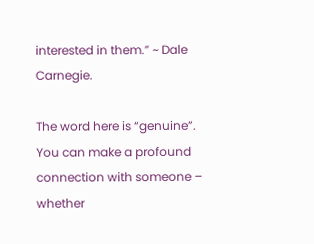interested in them.” ~ Dale Carnegie.

The word here is “genuine”.  You can make a profound connection with someone – whether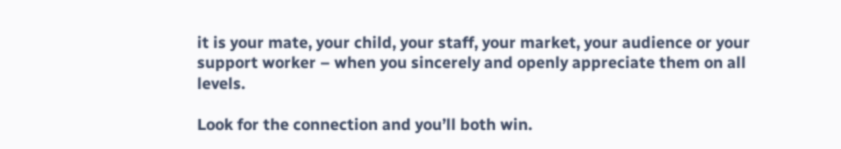it is your mate, your child, your staff, your market, your audience or your support worker – when you sincerely and openly appreciate them on all levels.

Look for the connection and you’ll both win.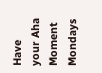Have your Aha Moment Mondays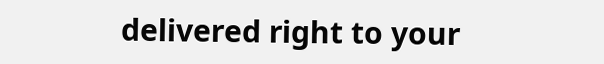delivered right to your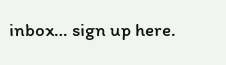inbox… sign up here.